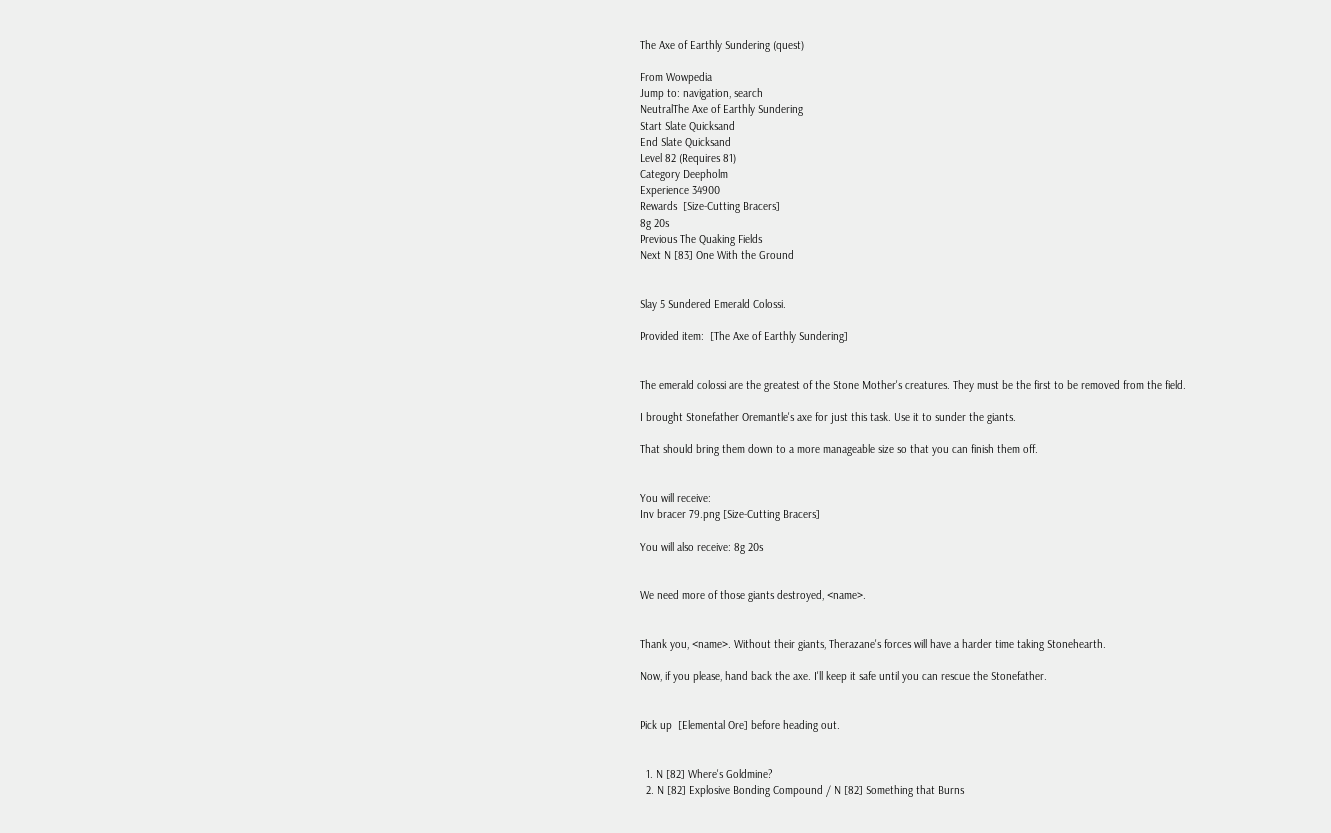The Axe of Earthly Sundering (quest)

From Wowpedia
Jump to: navigation, search
NeutralThe Axe of Earthly Sundering
Start Slate Quicksand
End Slate Quicksand
Level 82 (Requires 81)
Category Deepholm
Experience 34900
Rewards  [Size-Cutting Bracers]
8g 20s
Previous The Quaking Fields
Next N [83] One With the Ground


Slay 5 Sundered Emerald Colossi.

Provided item:  [The Axe of Earthly Sundering]


The emerald colossi are the greatest of the Stone Mother's creatures. They must be the first to be removed from the field.

I brought Stonefather Oremantle's axe for just this task. Use it to sunder the giants.

That should bring them down to a more manageable size so that you can finish them off.


You will receive:
Inv bracer 79.png [Size-Cutting Bracers]

You will also receive: 8g 20s


We need more of those giants destroyed, <name>.


Thank you, <name>. Without their giants, Therazane's forces will have a harder time taking Stonehearth.

Now, if you please, hand back the axe. I'll keep it safe until you can rescue the Stonefather.


Pick up  [Elemental Ore] before heading out.


  1. N [82] Where's Goldmine?
  2. N [82] Explosive Bonding Compound / N [82] Something that Burns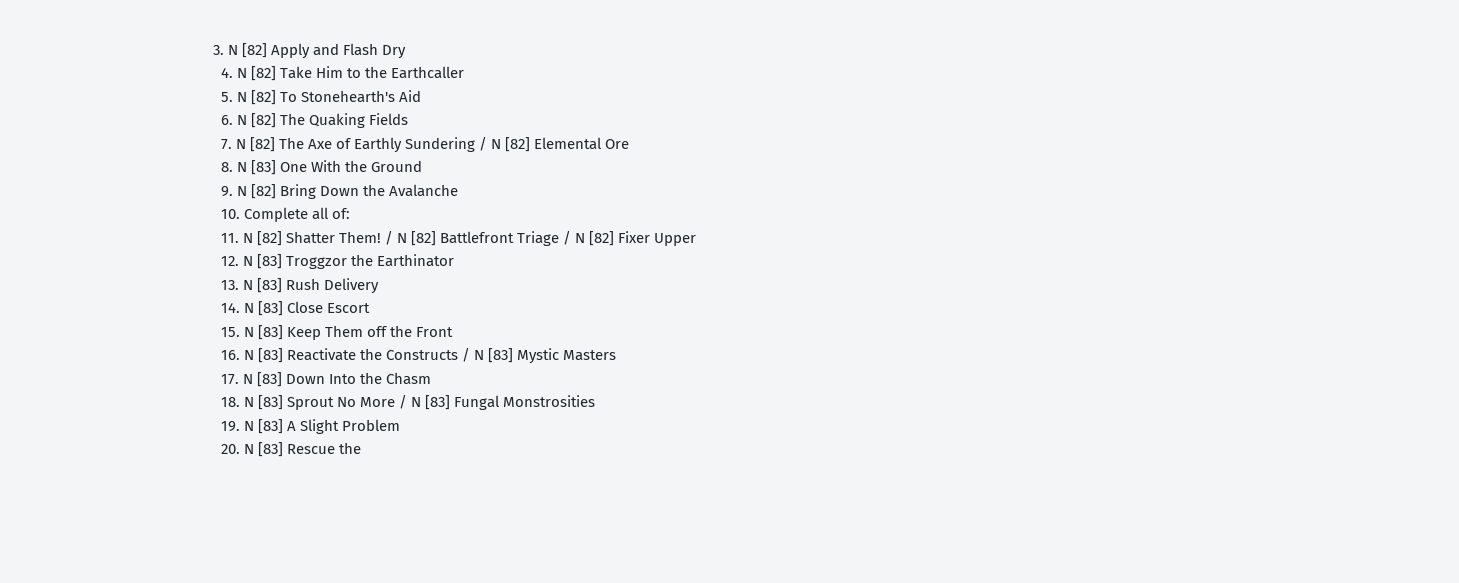3. N [82] Apply and Flash Dry
  4. N [82] Take Him to the Earthcaller
  5. N [82] To Stonehearth's Aid
  6. N [82] The Quaking Fields
  7. N [82] The Axe of Earthly Sundering / N [82] Elemental Ore
  8. N [83] One With the Ground
  9. N [82] Bring Down the Avalanche
  10. Complete all of:
  11. N [82] Shatter Them! / N [82] Battlefront Triage / N [82] Fixer Upper
  12. N [83] Troggzor the Earthinator
  13. N [83] Rush Delivery
  14. N [83] Close Escort
  15. N [83] Keep Them off the Front
  16. N [83] Reactivate the Constructs / N [83] Mystic Masters
  17. N [83] Down Into the Chasm
  18. N [83] Sprout No More / N [83] Fungal Monstrosities
  19. N [83] A Slight Problem
  20. N [83] Rescue the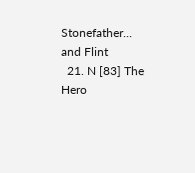Stonefather... and Flint
  21. N [83] The Hero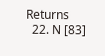Returns
  22. N [83]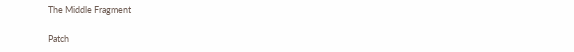The Middle Fragment

Patch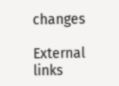changes

External links